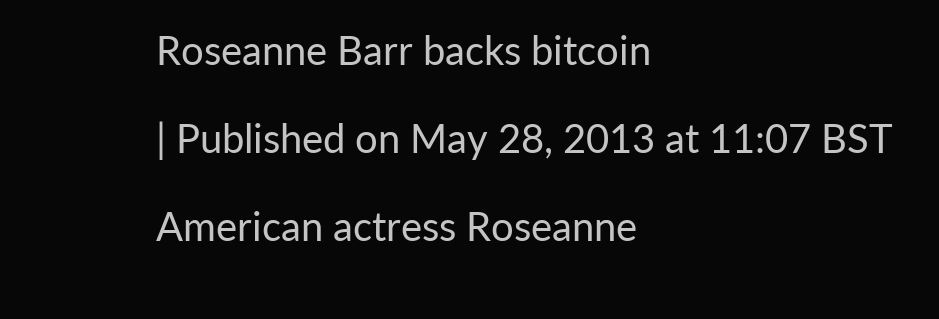Roseanne Barr backs bitcoin

| Published on May 28, 2013 at 11:07 BST

American actress Roseanne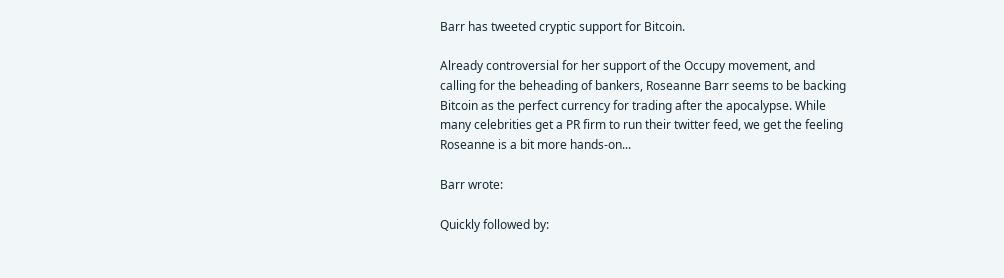Barr has tweeted cryptic support for Bitcoin.

Already controversial for her support of the Occupy movement, and calling for the beheading of bankers, Roseanne Barr seems to be backing Bitcoin as the perfect currency for trading after the apocalypse. While many celebrities get a PR firm to run their twitter feed, we get the feeling Roseanne is a bit more hands-on...

Barr wrote:

Quickly followed by: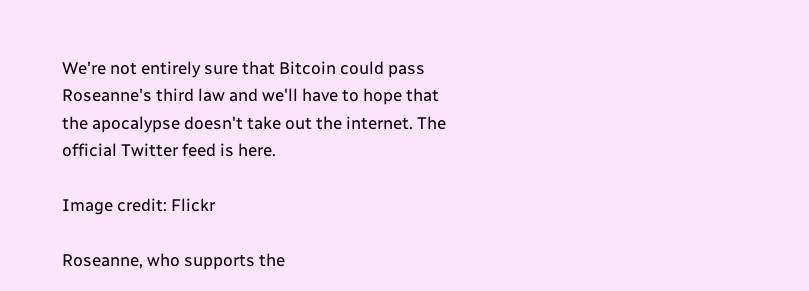We're not entirely sure that Bitcoin could pass Roseanne's third law and we'll have to hope that the apocalypse doesn't take out the internet. The official Twitter feed is here.

Image credit: Flickr

Roseanne, who supports the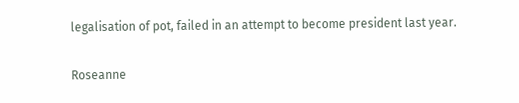legalisation of pot, failed in an attempt to become president last year.

Roseanne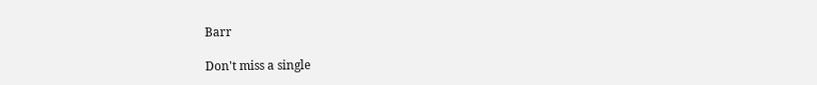Barr

Don't miss a single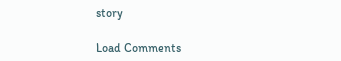story

Load Comments